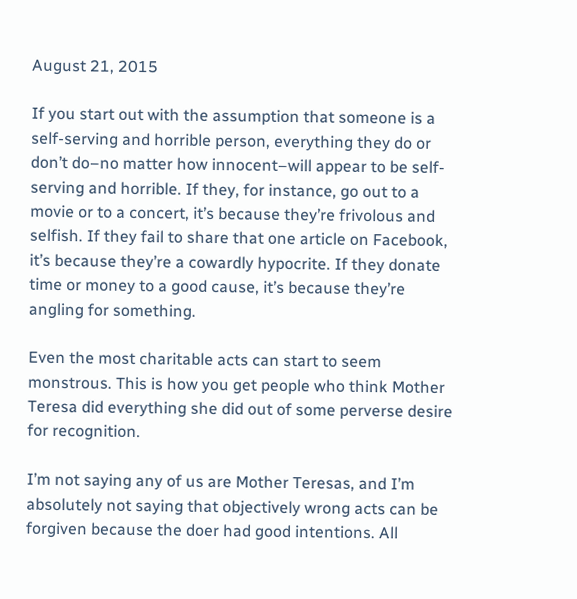August 21, 2015

If you start out with the assumption that someone is a self-serving and horrible person, everything they do or don’t do–no matter how innocent–will appear to be self-serving and horrible. If they, for instance, go out to a movie or to a concert, it’s because they’re frivolous and selfish. If they fail to share that one article on Facebook, it’s because they’re a cowardly hypocrite. If they donate time or money to a good cause, it’s because they’re angling for something.

Even the most charitable acts can start to seem monstrous. This is how you get people who think Mother Teresa did everything she did out of some perverse desire for recognition.

I’m not saying any of us are Mother Teresas, and I’m absolutely not saying that objectively wrong acts can be forgiven because the doer had good intentions. All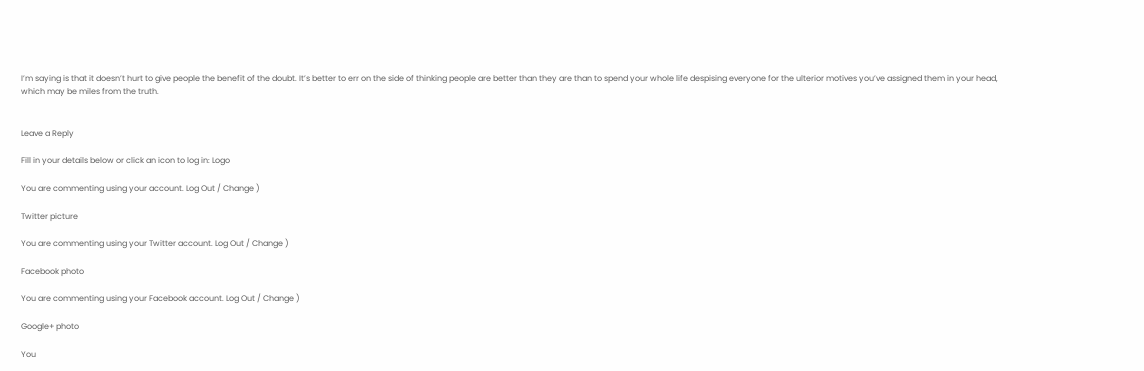I’m saying is that it doesn’t hurt to give people the benefit of the doubt. It’s better to err on the side of thinking people are better than they are than to spend your whole life despising everyone for the ulterior motives you’ve assigned them in your head, which may be miles from the truth.


Leave a Reply

Fill in your details below or click an icon to log in: Logo

You are commenting using your account. Log Out / Change )

Twitter picture

You are commenting using your Twitter account. Log Out / Change )

Facebook photo

You are commenting using your Facebook account. Log Out / Change )

Google+ photo

You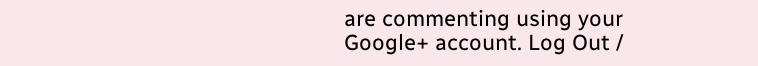are commenting using your Google+ account. Log Out /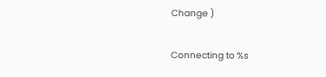Change )

Connecting to %s